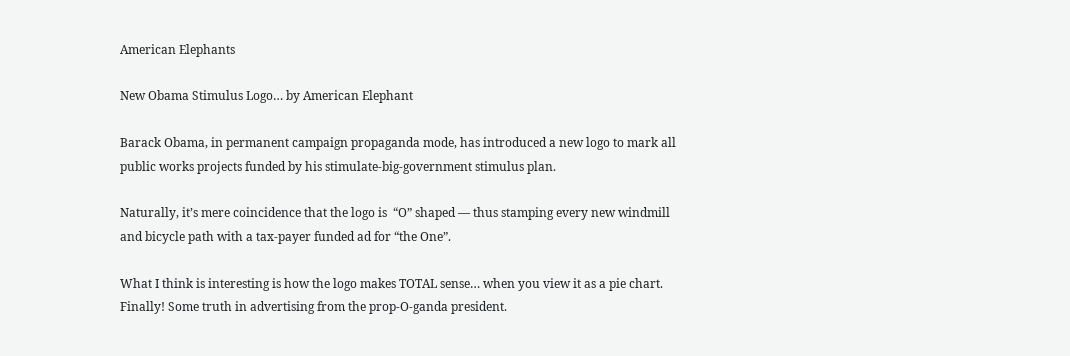American Elephants

New Obama Stimulus Logo… by American Elephant

Barack Obama, in permanent campaign propaganda mode, has introduced a new logo to mark all public works projects funded by his stimulate-big-government stimulus plan.

Naturally, it’s mere coincidence that the logo is  “O” shaped — thus stamping every new windmill and bicycle path with a tax-payer funded ad for “the One”.

What I think is interesting is how the logo makes TOTAL sense… when you view it as a pie chart. Finally! Some truth in advertising from the prop-O-ganda president.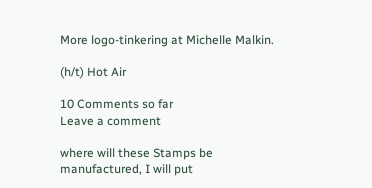More logo-tinkering at Michelle Malkin.

(h/t) Hot Air

10 Comments so far
Leave a comment

where will these Stamps be manufactured, I will put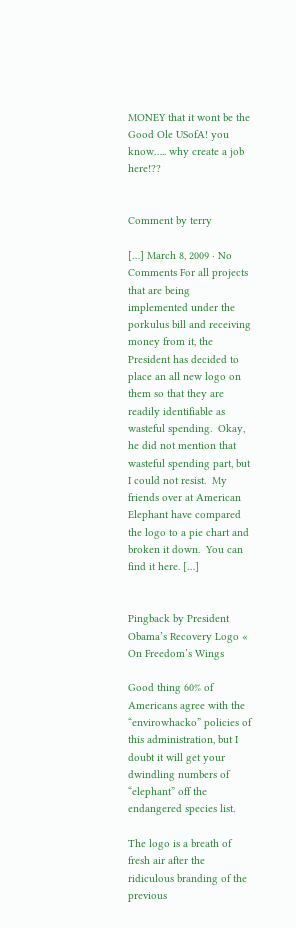MONEY that it wont be the Good Ole USofA! you know….. why create a job here!??


Comment by terry

[…] March 8, 2009 · No Comments For all projects that are being implemented under the porkulus bill and receiving money from it, the President has decided to place an all new logo on them so that they are readily identifiable as wasteful spending.  Okay, he did not mention that wasteful spending part, but I could not resist.  My friends over at American Elephant have compared the logo to a pie chart and broken it down.  You can find it here. […]


Pingback by President Obama’s Recovery Logo « On Freedom’s Wings

Good thing 60% of Americans agree with the “envirowhacko” policies of this administration, but I doubt it will get your dwindling numbers of “elephant” off the endangered species list.

The logo is a breath of fresh air after the ridiculous branding of the previous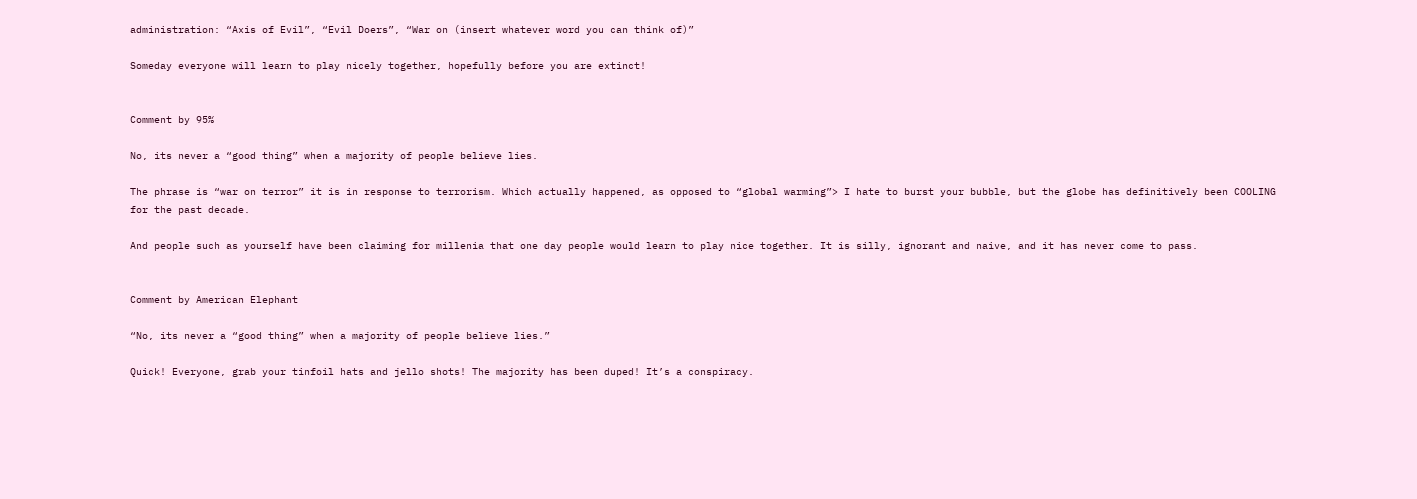administration: “Axis of Evil”, “Evil Doers”, “War on (insert whatever word you can think of)”

Someday everyone will learn to play nicely together, hopefully before you are extinct!


Comment by 95%

No, its never a “good thing” when a majority of people believe lies.

The phrase is “war on terror” it is in response to terrorism. Which actually happened, as opposed to “global warming”> I hate to burst your bubble, but the globe has definitively been COOLING for the past decade.

And people such as yourself have been claiming for millenia that one day people would learn to play nice together. It is silly, ignorant and naive, and it has never come to pass.


Comment by American Elephant

“No, its never a “good thing” when a majority of people believe lies.”

Quick! Everyone, grab your tinfoil hats and jello shots! The majority has been duped! It’s a conspiracy.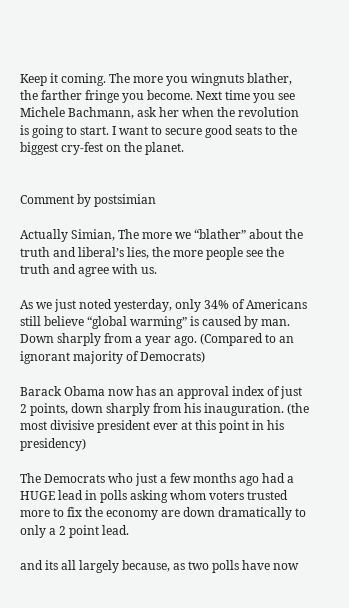Keep it coming. The more you wingnuts blather, the farther fringe you become. Next time you see Michele Bachmann, ask her when the revolution is going to start. I want to secure good seats to the biggest cry-fest on the planet.


Comment by postsimian

Actually Simian, The more we “blather” about the truth and liberal’s lies, the more people see the truth and agree with us.

As we just noted yesterday, only 34% of Americans still believe “global warming” is caused by man. Down sharply from a year ago. (Compared to an ignorant majority of Democrats)

Barack Obama now has an approval index of just 2 points, down sharply from his inauguration. (the most divisive president ever at this point in his presidency)

The Democrats who just a few months ago had a HUGE lead in polls asking whom voters trusted more to fix the economy are down dramatically to only a 2 point lead.

and its all largely because, as two polls have now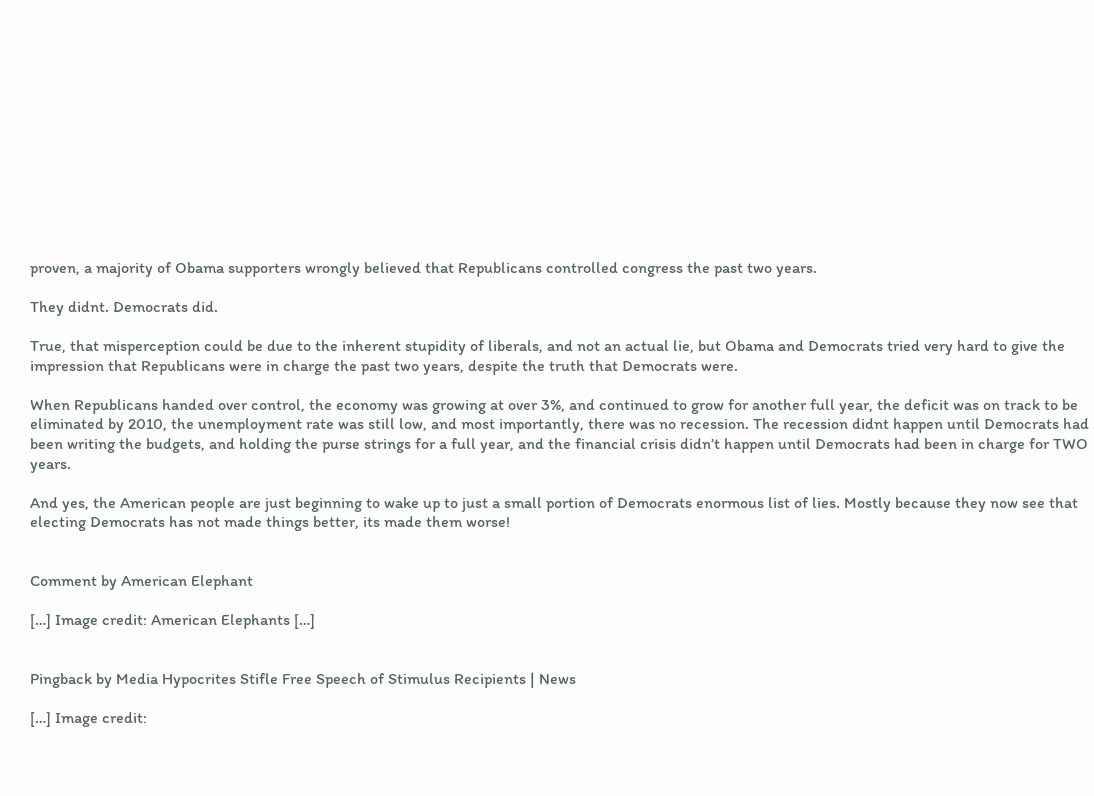proven, a majority of Obama supporters wrongly believed that Republicans controlled congress the past two years.

They didnt. Democrats did.

True, that misperception could be due to the inherent stupidity of liberals, and not an actual lie, but Obama and Democrats tried very hard to give the impression that Republicans were in charge the past two years, despite the truth that Democrats were.

When Republicans handed over control, the economy was growing at over 3%, and continued to grow for another full year, the deficit was on track to be eliminated by 2010, the unemployment rate was still low, and most importantly, there was no recession. The recession didnt happen until Democrats had been writing the budgets, and holding the purse strings for a full year, and the financial crisis didn’t happen until Democrats had been in charge for TWO years.

And yes, the American people are just beginning to wake up to just a small portion of Democrats enormous list of lies. Mostly because they now see that electing Democrats has not made things better, its made them worse!


Comment by American Elephant

[…] Image credit: American Elephants […]


Pingback by Media Hypocrites Stifle Free Speech of Stimulus Recipients | News

[…] Image credit: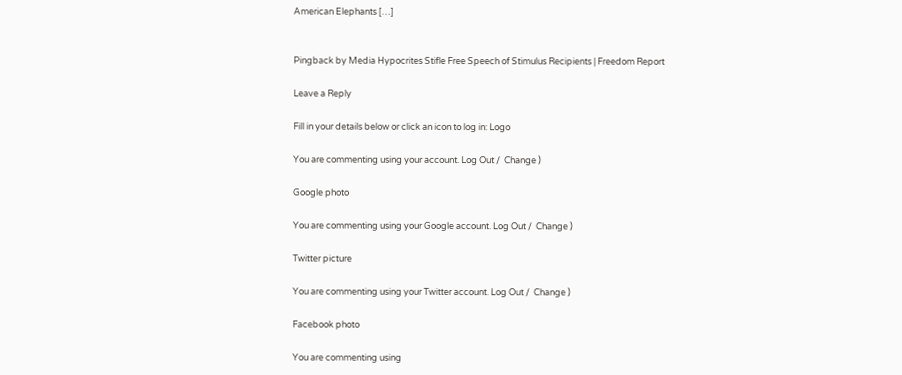American Elephants […]


Pingback by Media Hypocrites Stifle Free Speech of Stimulus Recipients | Freedom Report

Leave a Reply

Fill in your details below or click an icon to log in: Logo

You are commenting using your account. Log Out /  Change )

Google photo

You are commenting using your Google account. Log Out /  Change )

Twitter picture

You are commenting using your Twitter account. Log Out /  Change )

Facebook photo

You are commenting using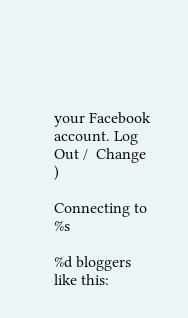your Facebook account. Log Out /  Change )

Connecting to %s

%d bloggers like this: